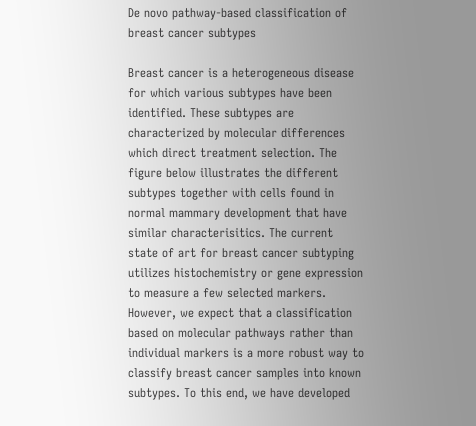De novo pathway-based classification of breast cancer subtypes

Breast cancer is a heterogeneous disease for which various subtypes have been identified. These subtypes are characterized by molecular differences which direct treatment selection. The figure below illustrates the different subtypes together with cells found in normal mammary development that have similar characterisitics. The current state of art for breast cancer subtyping utilizes histochemistry or gene expression to measure a few selected markers. However, we expect that a classification based on molecular pathways rather than individual markers is a more robust way to classify breast cancer samples into known subtypes. To this end, we have developed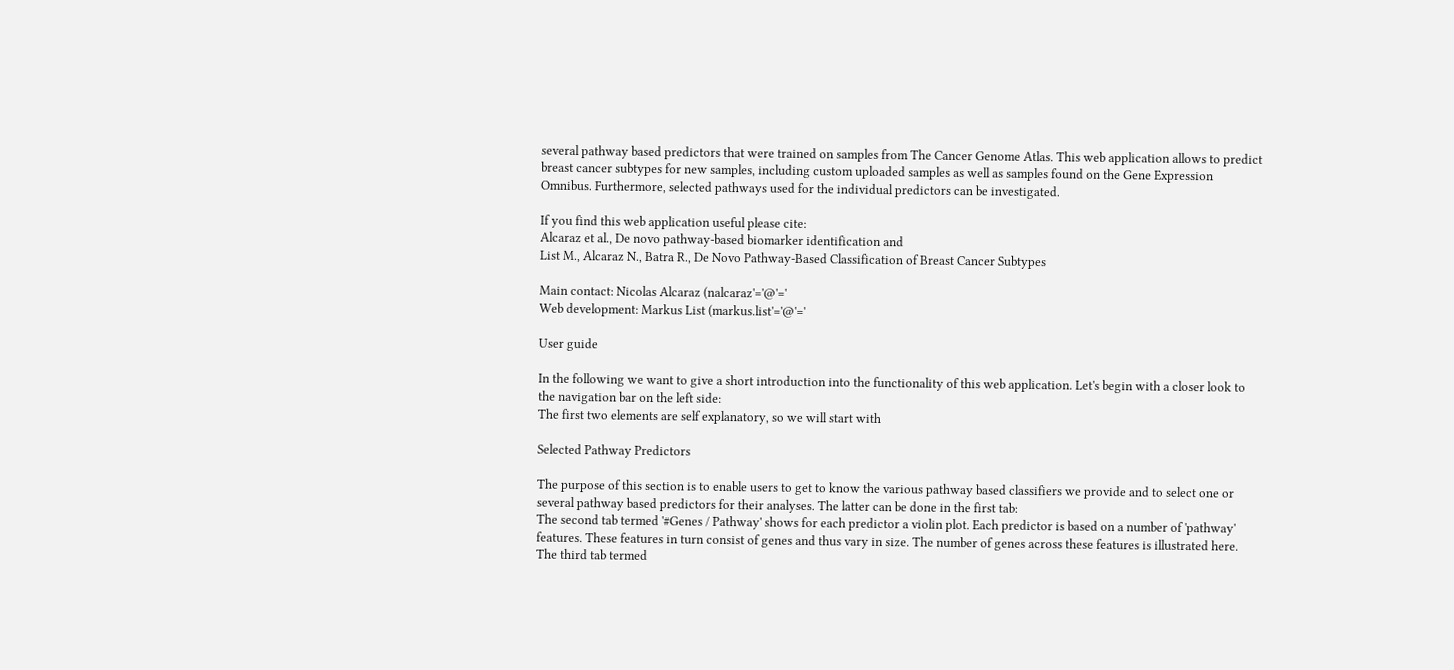several pathway based predictors that were trained on samples from The Cancer Genome Atlas. This web application allows to predict breast cancer subtypes for new samples, including custom uploaded samples as well as samples found on the Gene Expression Omnibus. Furthermore, selected pathways used for the individual predictors can be investigated.

If you find this web application useful please cite:
Alcaraz et al., De novo pathway-based biomarker identification and
List M., Alcaraz N., Batra R., De Novo Pathway-Based Classification of Breast Cancer Subtypes

Main contact: Nicolas Alcaraz (nalcaraz'='@'='
Web development: Markus List (markus.list'='@'='

User guide

In the following we want to give a short introduction into the functionality of this web application. Let's begin with a closer look to the navigation bar on the left side:
The first two elements are self explanatory, so we will start with

Selected Pathway Predictors

The purpose of this section is to enable users to get to know the various pathway based classifiers we provide and to select one or several pathway based predictors for their analyses. The latter can be done in the first tab:
The second tab termed '#Genes / Pathway' shows for each predictor a violin plot. Each predictor is based on a number of 'pathway' features. These features in turn consist of genes and thus vary in size. The number of genes across these features is illustrated here. The third tab termed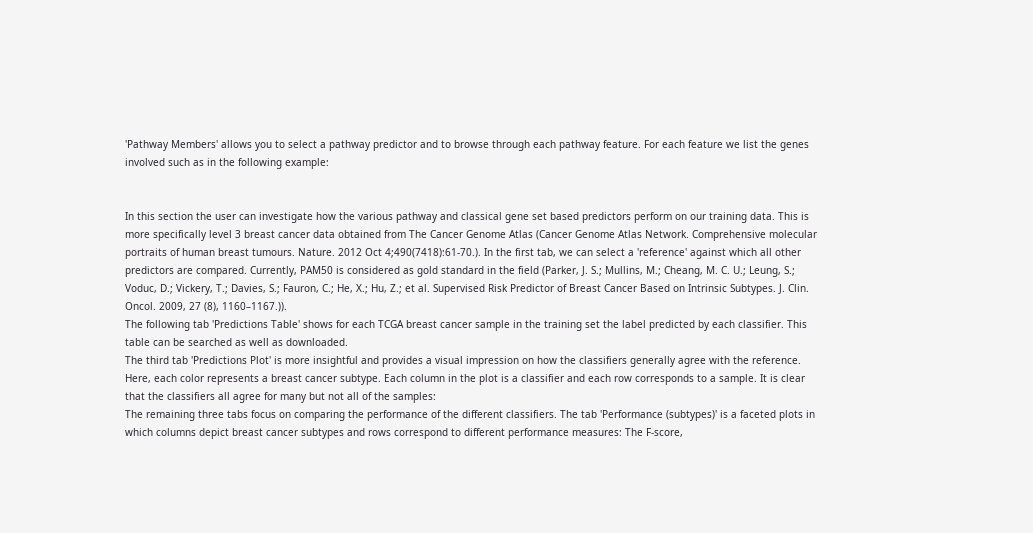'Pathway Members' allows you to select a pathway predictor and to browse through each pathway feature. For each feature we list the genes involved such as in the following example:


In this section the user can investigate how the various pathway and classical gene set based predictors perform on our training data. This is more specifically level 3 breast cancer data obtained from The Cancer Genome Atlas (Cancer Genome Atlas Network. Comprehensive molecular portraits of human breast tumours. Nature. 2012 Oct 4;490(7418):61-70.). In the first tab, we can select a 'reference' against which all other predictors are compared. Currently, PAM50 is considered as gold standard in the field (Parker, J. S.; Mullins, M.; Cheang, M. C. U.; Leung, S.; Voduc, D.; Vickery, T.; Davies, S.; Fauron, C.; He, X.; Hu, Z.; et al. Supervised Risk Predictor of Breast Cancer Based on Intrinsic Subtypes. J. Clin. Oncol. 2009, 27 (8), 1160–1167.)).
The following tab 'Predictions Table' shows for each TCGA breast cancer sample in the training set the label predicted by each classifier. This table can be searched as well as downloaded.
The third tab 'Predictions Plot' is more insightful and provides a visual impression on how the classifiers generally agree with the reference. Here, each color represents a breast cancer subtype. Each column in the plot is a classifier and each row corresponds to a sample. It is clear that the classifiers all agree for many but not all of the samples:
The remaining three tabs focus on comparing the performance of the different classifiers. The tab 'Performance (subtypes)' is a faceted plots in which columns depict breast cancer subtypes and rows correspond to different performance measures: The F-score,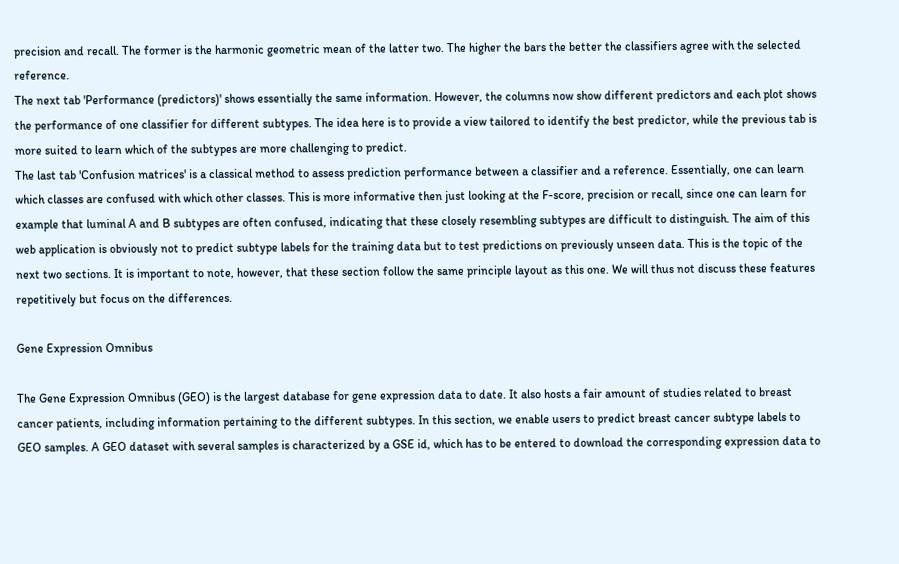precision and recall. The former is the harmonic geometric mean of the latter two. The higher the bars the better the classifiers agree with the selected reference.
The next tab 'Performance (predictors)' shows essentially the same information. However, the columns now show different predictors and each plot shows the performance of one classifier for different subtypes. The idea here is to provide a view tailored to identify the best predictor, while the previous tab is more suited to learn which of the subtypes are more challenging to predict.
The last tab 'Confusion matrices' is a classical method to assess prediction performance between a classifier and a reference. Essentially, one can learn which classes are confused with which other classes. This is more informative then just looking at the F-score, precision or recall, since one can learn for example that luminal A and B subtypes are often confused, indicating that these closely resembling subtypes are difficult to distinguish. The aim of this web application is obviously not to predict subtype labels for the training data but to test predictions on previously unseen data. This is the topic of the next two sections. It is important to note, however, that these section follow the same principle layout as this one. We will thus not discuss these features repetitively but focus on the differences.

Gene Expression Omnibus

The Gene Expression Omnibus (GEO) is the largest database for gene expression data to date. It also hosts a fair amount of studies related to breast cancer patients, including information pertaining to the different subtypes. In this section, we enable users to predict breast cancer subtype labels to GEO samples. A GEO dataset with several samples is characterized by a GSE id, which has to be entered to download the corresponding expression data to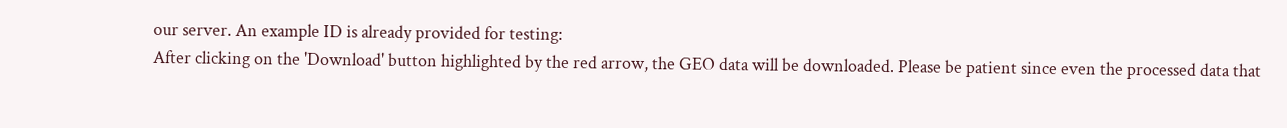our server. An example ID is already provided for testing:
After clicking on the 'Download' button highlighted by the red arrow, the GEO data will be downloaded. Please be patient since even the processed data that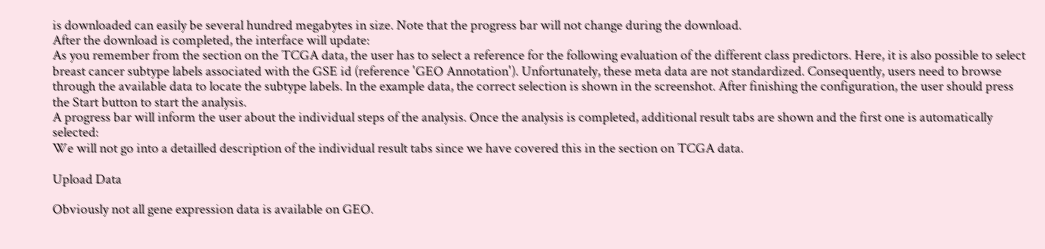is downloaded can easily be several hundred megabytes in size. Note that the progress bar will not change during the download.
After the download is completed, the interface will update:
As you remember from the section on the TCGA data, the user has to select a reference for the following evaluation of the different class predictors. Here, it is also possible to select breast cancer subtype labels associated with the GSE id (reference 'GEO Annotation'). Unfortunately, these meta data are not standardized. Consequently, users need to browse through the available data to locate the subtype labels. In the example data, the correct selection is shown in the screenshot. After finishing the configuration, the user should press the Start button to start the analysis.
A progress bar will inform the user about the individual steps of the analysis. Once the analysis is completed, additional result tabs are shown and the first one is automatically selected:
We will not go into a detailled description of the individual result tabs since we have covered this in the section on TCGA data.

Upload Data

Obviously not all gene expression data is available on GEO.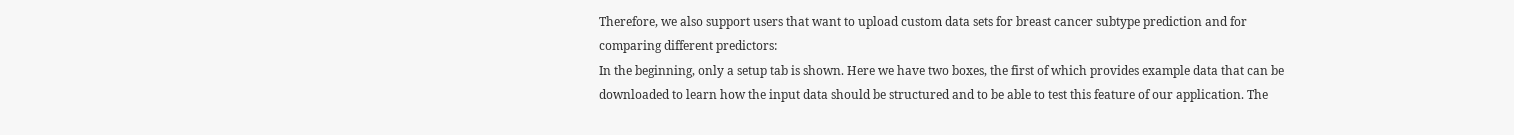Therefore, we also support users that want to upload custom data sets for breast cancer subtype prediction and for comparing different predictors:
In the beginning, only a setup tab is shown. Here we have two boxes, the first of which provides example data that can be downloaded to learn how the input data should be structured and to be able to test this feature of our application. The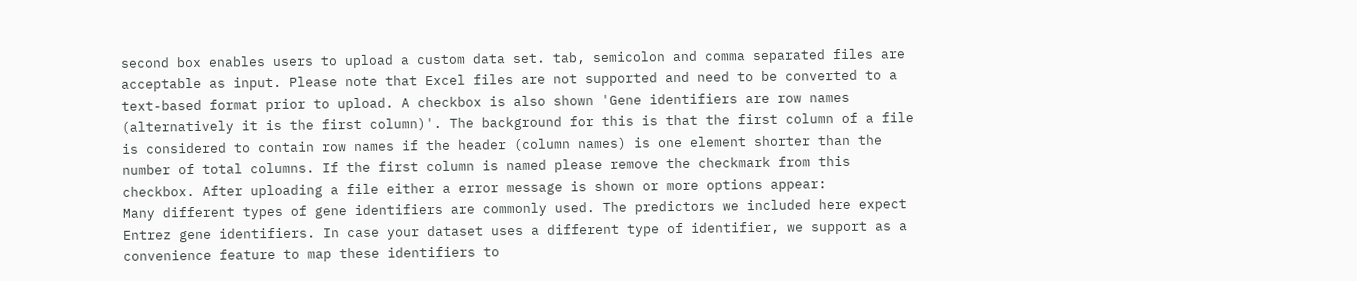second box enables users to upload a custom data set. tab, semicolon and comma separated files are acceptable as input. Please note that Excel files are not supported and need to be converted to a text-based format prior to upload. A checkbox is also shown 'Gene identifiers are row names (alternatively it is the first column)'. The background for this is that the first column of a file is considered to contain row names if the header (column names) is one element shorter than the number of total columns. If the first column is named please remove the checkmark from this checkbox. After uploading a file either a error message is shown or more options appear:
Many different types of gene identifiers are commonly used. The predictors we included here expect Entrez gene identifiers. In case your dataset uses a different type of identifier, we support as a convenience feature to map these identifiers to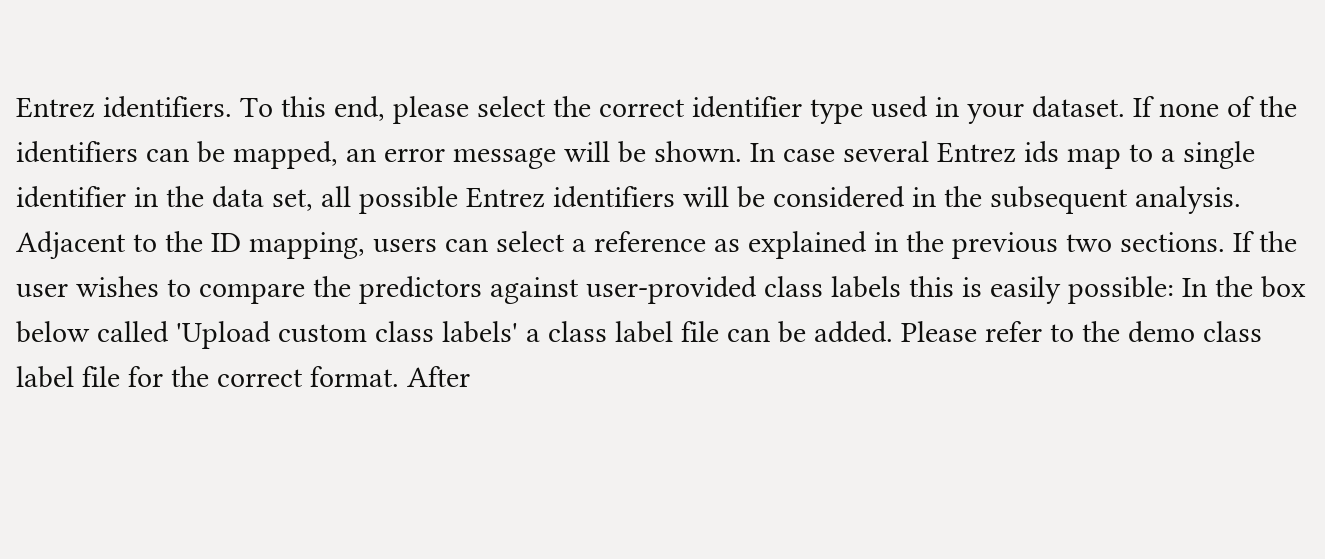Entrez identifiers. To this end, please select the correct identifier type used in your dataset. If none of the identifiers can be mapped, an error message will be shown. In case several Entrez ids map to a single identifier in the data set, all possible Entrez identifiers will be considered in the subsequent analysis. Adjacent to the ID mapping, users can select a reference as explained in the previous two sections. If the user wishes to compare the predictors against user-provided class labels this is easily possible: In the box below called 'Upload custom class labels' a class label file can be added. Please refer to the demo class label file for the correct format. After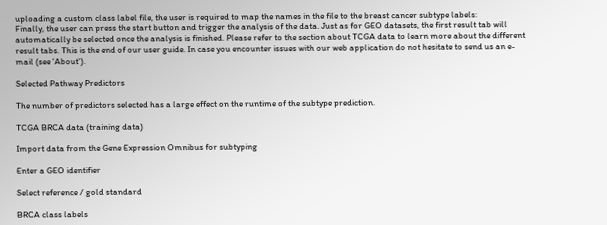uploading a custom class label file, the user is required to map the names in the file to the breast cancer subtype labels:
Finally, the user can press the start button and trigger the analysis of the data. Just as for GEO datasets, the first result tab will automatically be selected once the analysis is finished. Please refer to the section about TCGA data to learn more about the different result tabs. This is the end of our user guide. In case you encounter issues with our web application do not hesitate to send us an e-mail (see 'About').

Selected Pathway Predictors

The number of predictors selected has a large effect on the runtime of the subtype prediction.

TCGA BRCA data (training data)

Import data from the Gene Expression Omnibus for subtyping

Enter a GEO identifier

Select reference / gold standard

BRCA class labels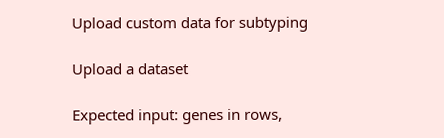Upload custom data for subtyping

Upload a dataset

Expected input: genes in rows,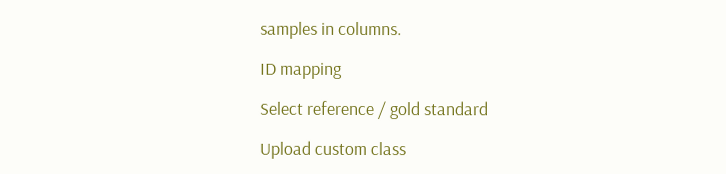samples in columns.

ID mapping

Select reference / gold standard

Upload custom class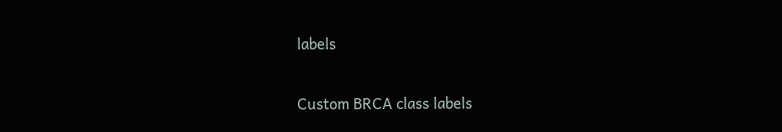labels

Custom BRCA class labels